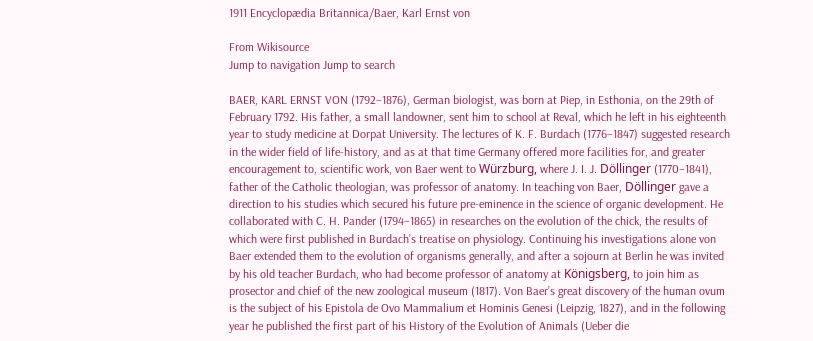1911 Encyclopædia Britannica/Baer, Karl Ernst von

From Wikisource
Jump to navigation Jump to search

BAER, KARL ERNST VON (1792–1876), German biologist, was born at Piep, in Esthonia, on the 29th of February 1792. His father, a small landowner, sent him to school at Reval, which he left in his eighteenth year to study medicine at Dorpat University. The lectures of K. F. Burdach (1776–1847) suggested research in the wider field of life-history, and as at that time Germany offered more facilities for, and greater encouragement to, scientific work, von Baer went to Würzburg, where J. I. J. Döllinger (1770–1841), father of the Catholic theologian, was professor of anatomy. In teaching von Baer, Döllinger gave a direction to his studies which secured his future pre-eminence in the science of organic development. He collaborated with C. H. Pander (1794–1865) in researches on the evolution of the chick, the results of which were first published in Burdach’s treatise on physiology. Continuing his investigations alone von Baer extended them to the evolution of organisms generally, and after a sojourn at Berlin he was invited by his old teacher Burdach, who had become professor of anatomy at Königsberg, to join him as prosector and chief of the new zoological museum (1817). Von Baer’s great discovery of the human ovum is the subject of his Epistola de Ovo Mammalium et Hominis Genesi (Leipzig, 1827), and in the following year he published the first part of his History of the Evolution of Animals (Ueber die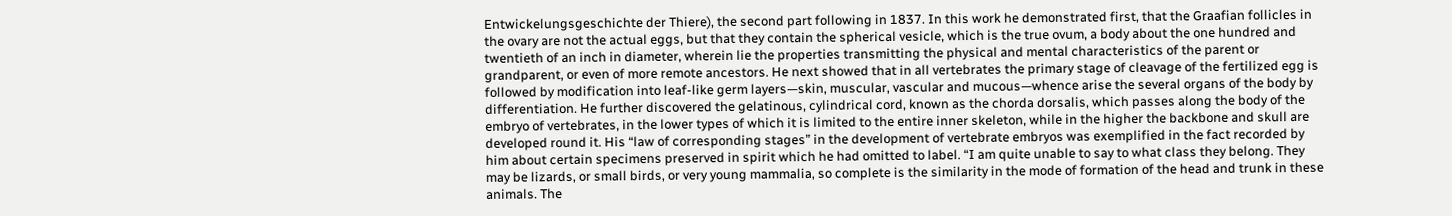Entwickelungsgeschichte der Thiere), the second part following in 1837. In this work he demonstrated first, that the Graafian follicles in the ovary are not the actual eggs, but that they contain the spherical vesicle, which is the true ovum, a body about the one hundred and twentieth of an inch in diameter, wherein lie the properties transmitting the physical and mental characteristics of the parent or grandparent, or even of more remote ancestors. He next showed that in all vertebrates the primary stage of cleavage of the fertilized egg is followed by modification into leaf-like germ layers—skin, muscular, vascular and mucous—whence arise the several organs of the body by differentiation. He further discovered the gelatinous, cylindrical cord, known as the chorda dorsalis, which passes along the body of the embryo of vertebrates, in the lower types of which it is limited to the entire inner skeleton, while in the higher the backbone and skull are developed round it. His “law of corresponding stages” in the development of vertebrate embryos was exemplified in the fact recorded by him about certain specimens preserved in spirit which he had omitted to label. “I am quite unable to say to what class they belong. They may be lizards, or small birds, or very young mammalia, so complete is the similarity in the mode of formation of the head and trunk in these animals. The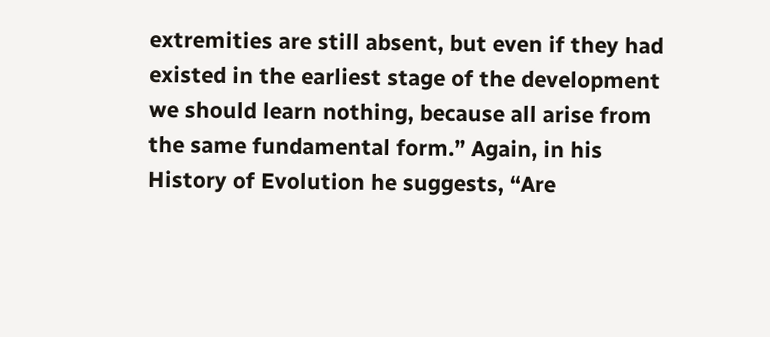extremities are still absent, but even if they had existed in the earliest stage of the development we should learn nothing, because all arise from the same fundamental form.” Again, in his History of Evolution he suggests, “Are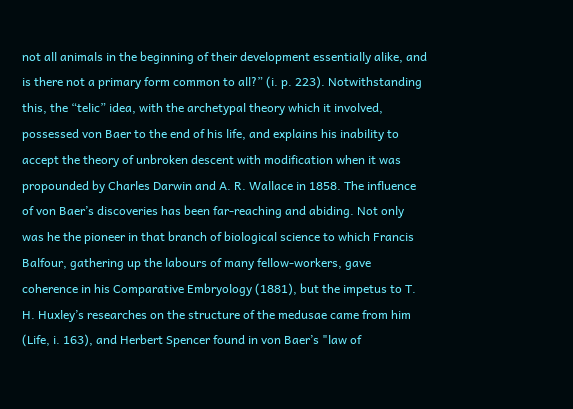not all animals in the beginning of their development essentially alike, and is there not a primary form common to all?” (i. p. 223). Notwithstanding this, the “telic” idea, with the archetypal theory which it involved, possessed von Baer to the end of his life, and explains his inability to accept the theory of unbroken descent with modification when it was propounded by Charles Darwin and A. R. Wallace in 1858. The influence of von Baer’s discoveries has been far-reaching and abiding. Not only was he the pioneer in that branch of biological science to which Francis Balfour, gathering up the labours of many fellow-workers, gave coherence in his Comparative Embryology (1881), but the impetus to T. H. Huxley’s researches on the structure of the medusae came from him (Life, i. 163), and Herbert Spencer found in von Baer’s "law of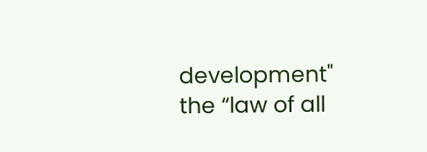development" the “law of all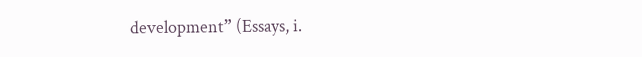development” (Essays, i.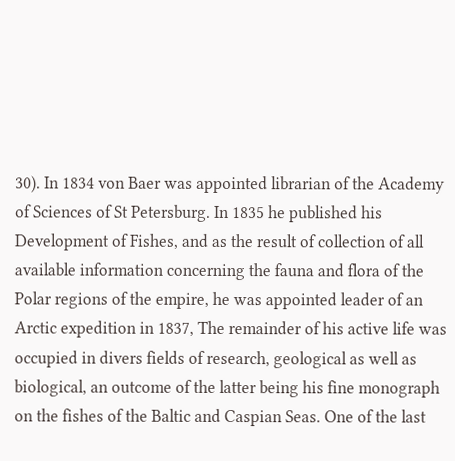30). In 1834 von Baer was appointed librarian of the Academy of Sciences of St Petersburg. In 1835 he published his Development of Fishes, and as the result of collection of all available information concerning the fauna and flora of the Polar regions of the empire, he was appointed leader of an Arctic expedition in 1837, The remainder of his active life was occupied in divers fields of research, geological as well as biological, an outcome of the latter being his fine monograph on the fishes of the Baltic and Caspian Seas. One of the last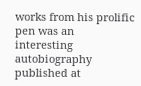works from his prolific pen was an interesting autobiography published at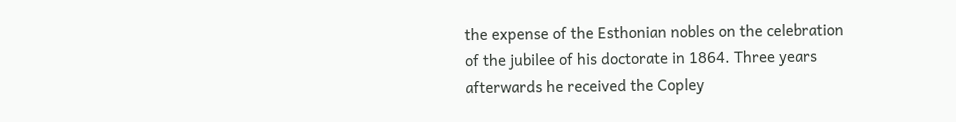the expense of the Esthonian nobles on the celebration of the jubilee of his doctorate in 1864. Three years afterwards he received the Copley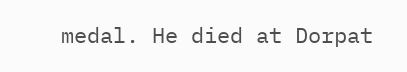medal. He died at Dorpat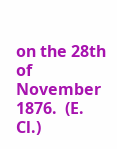on the 28th of November 1876.  (E. Cl.)